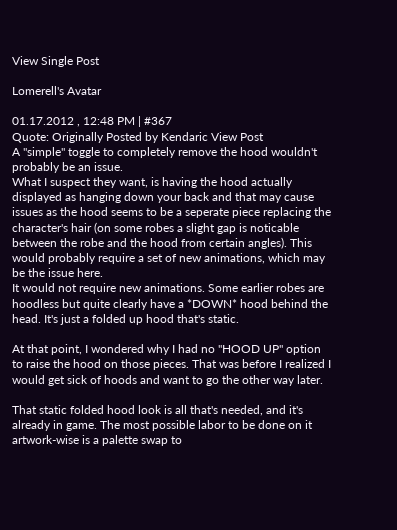View Single Post

Lomerell's Avatar

01.17.2012 , 12:48 PM | #367
Quote: Originally Posted by Kendaric View Post
A "simple" toggle to completely remove the hood wouldn't probably be an issue.
What I suspect they want, is having the hood actually displayed as hanging down your back and that may cause issues as the hood seems to be a seperate piece replacing the character's hair (on some robes a slight gap is noticable between the robe and the hood from certain angles). This would probably require a set of new animations, which may be the issue here.
It would not require new animations. Some earlier robes are hoodless but quite clearly have a *DOWN* hood behind the head. It's just a folded up hood that's static.

At that point, I wondered why I had no "HOOD UP" option to raise the hood on those pieces. That was before I realized I would get sick of hoods and want to go the other way later.

That static folded hood look is all that's needed, and it's already in game. The most possible labor to be done on it artwork-wise is a palette swap to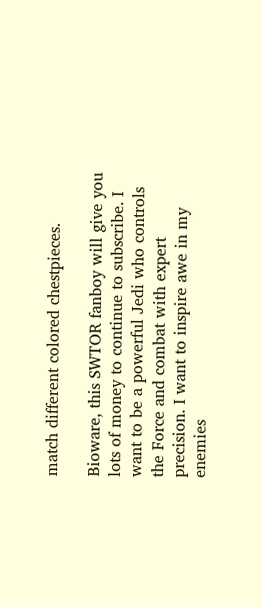match different colored chestpieces.

Bioware, this SWTOR fanboy will give you lots of money to continue to subscribe. I want to be a powerful Jedi who controls the Force and combat with expert precision. I want to inspire awe in my enemies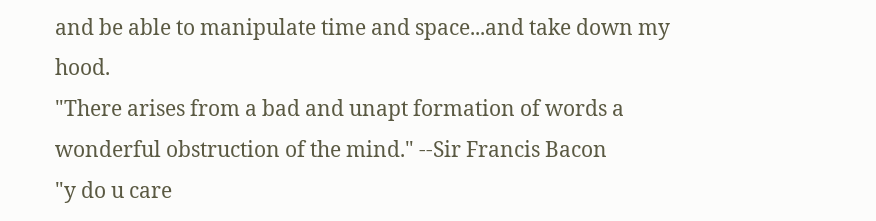and be able to manipulate time and space...and take down my hood.
"There arises from a bad and unapt formation of words a wonderful obstruction of the mind." --Sir Francis Bacon
"y do u care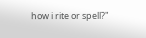how i rite or spell?"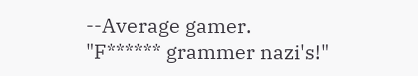--Average gamer.
"F****** grammer nazi's!"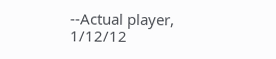--Actual player, 1/12/12